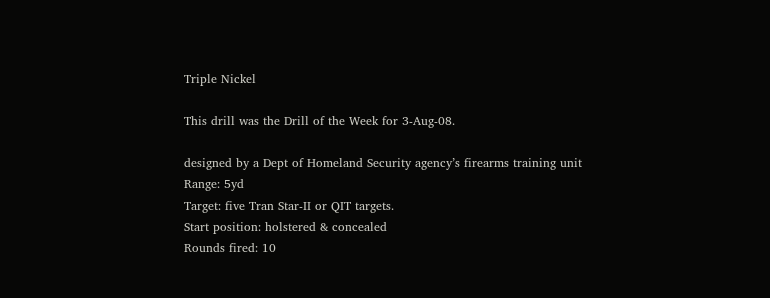Triple Nickel

This drill was the Drill of the Week for 3-Aug-08.

designed by a Dept of Homeland Security agency’s firearms training unit
Range: 5yd
Target: five Tran Star-II or QIT targets.
Start position: holstered & concealed
Rounds fired: 10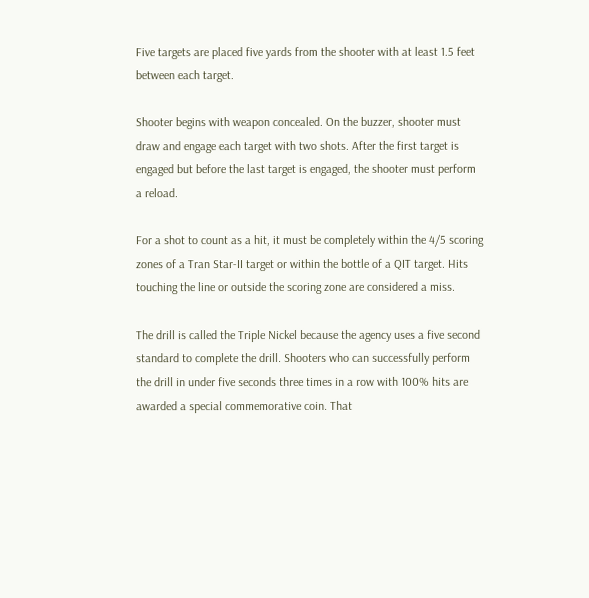Five targets are placed five yards from the shooter with at least 1.5 feet between each target.

Shooter begins with weapon concealed. On the buzzer, shooter must draw and engage each target with two shots. After the first target is engaged but before the last target is engaged, the shooter must perform a reload.

For a shot to count as a hit, it must be completely within the 4/5 scoring zones of a Tran Star-II target or within the bottle of a QIT target. Hits touching the line or outside the scoring zone are considered a miss.

The drill is called the Triple Nickel because the agency uses a five second standard to complete the drill. Shooters who can successfully perform the drill in under five seconds three times in a row with 100% hits are awarded a special commemorative coin. That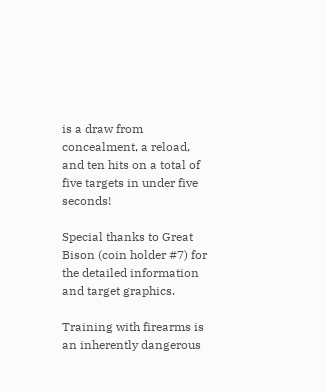is a draw from concealment, a reload, and ten hits on a total of five targets in under five seconds!

Special thanks to Great Bison (coin holder #7) for the detailed information and target graphics.

Training with firearms is an inherently dangerous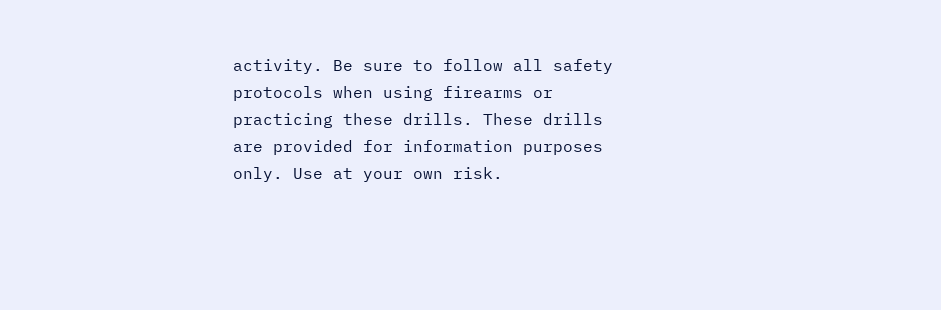activity. Be sure to follow all safety protocols when using firearms or practicing these drills. These drills are provided for information purposes only. Use at your own risk.